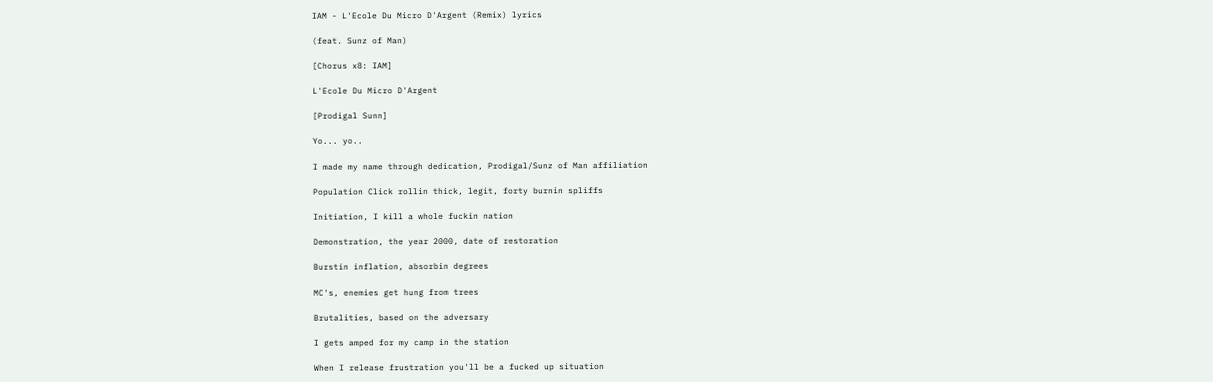IAM - L'Ecole Du Micro D'Argent (Remix) lyrics

(feat. Sunz of Man)

[Chorus x8: IAM]

L'Ecole Du Micro D'Argent

[Prodigal Sunn]

Yo... yo..

I made my name through dedication, Prodigal/Sunz of Man affiliation

Population Click rollin thick, legit, forty burnin spliffs

Initiation, I kill a whole fuckin nation

Demonstration, the year 2000, date of restoration

Burstin inflation, absorbin degrees

MC's, enemies get hung from trees

Brutalities, based on the adversary

I gets amped for my camp in the station

When I release frustration you'll be a fucked up situation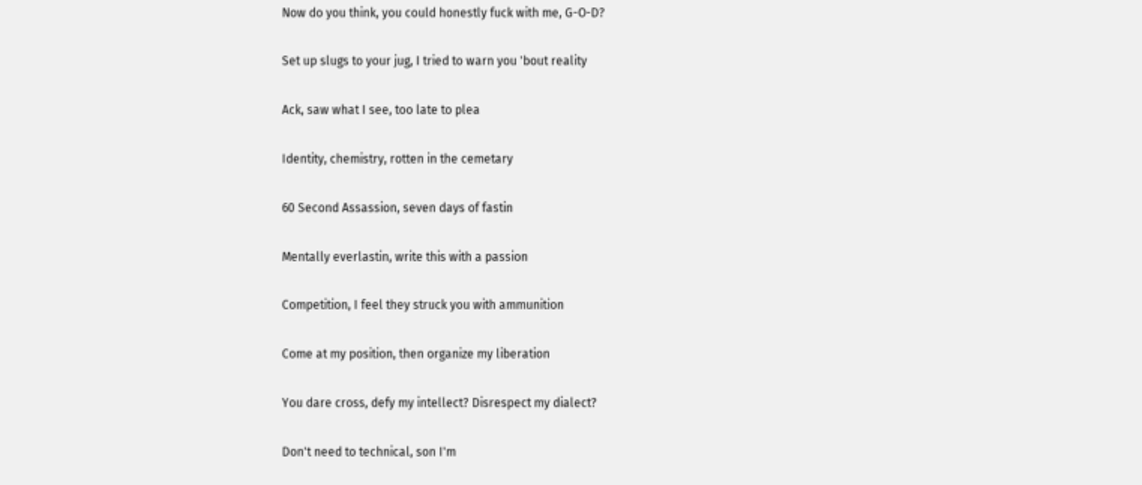Now do you think, you could honestly fuck with me, G-O-D?

Set up slugs to your jug, I tried to warn you 'bout reality

Ack, saw what I see, too late to plea

Identity, chemistry, rotten in the cemetary

60 Second Assassion, seven days of fastin

Mentally everlastin, write this with a passion

Competition, I feel they struck you with ammunition

Come at my position, then organize my liberation

You dare cross, defy my intellect? Disrespect my dialect?

Don't need to technical, son I'm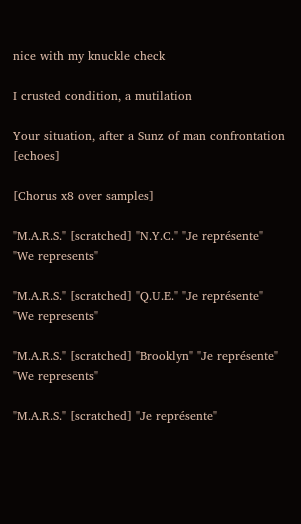nice with my knuckle check

I crusted condition, a mutilation

Your situation, after a Sunz of man confrontation [echoes]

[Chorus x8 over samples]

"M.A.R.S." [scratched] "N.Y.C." "Je représente" "We represents"

"M.A.R.S." [scratched] "Q.U.E." "Je représente" "We represents"

"M.A.R.S." [scratched] "Brooklyn" "Je représente" "We represents"

"M.A.R.S." [scratched] "Je représente"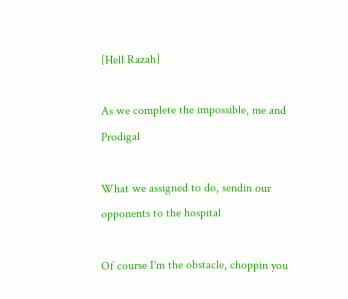[Hell Razah]

As we complete the impossible, me and Prodigal

What we assigned to do, sendin our opponents to the hospital

Of course I'm the obstacle, choppin you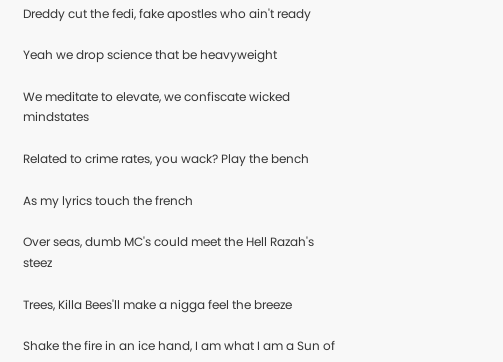Dreddy cut the fedi, fake apostles who ain't ready

Yeah we drop science that be heavyweight

We meditate to elevate, we confiscate wicked mindstates

Related to crime rates, you wack? Play the bench

As my lyrics touch the french

Over seas, dumb MC's could meet the Hell Razah's steez

Trees, Killa Bees'll make a nigga feel the breeze

Shake the fire in an ice hand, I am what I am a Sun of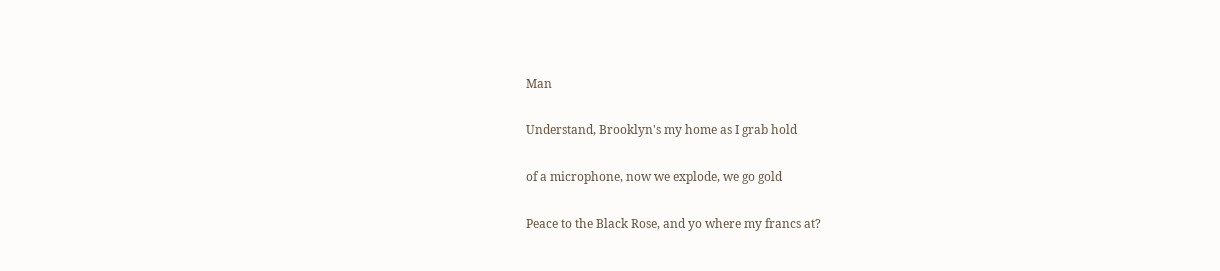Man

Understand, Brooklyn's my home as I grab hold

of a microphone, now we explode, we go gold

Peace to the Black Rose, and yo where my francs at?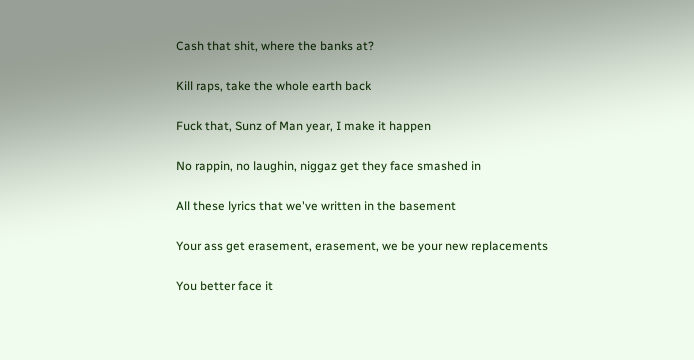Cash that shit, where the banks at?

Kill raps, take the whole earth back

Fuck that, Sunz of Man year, I make it happen

No rappin, no laughin, niggaz get they face smashed in

All these lyrics that we've written in the basement

Your ass get erasement, erasement, we be your new replacements

You better face it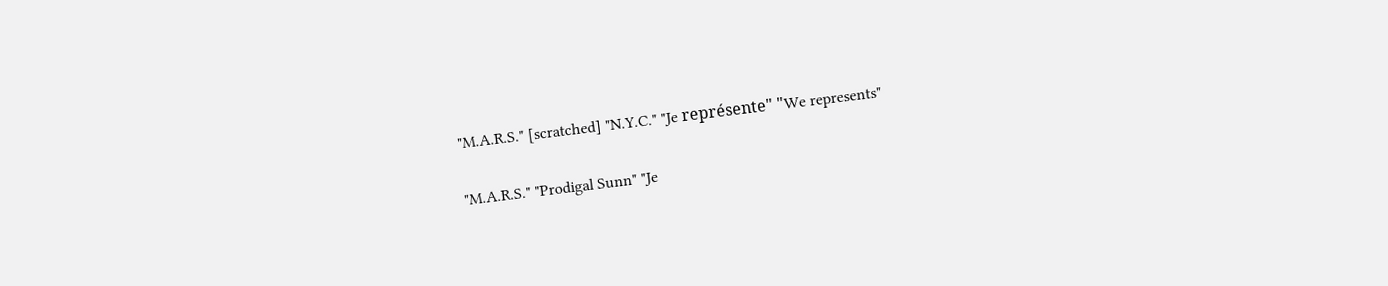"M.A.R.S." [scratched] "N.Y.C." "Je représente" "We represents"

"M.A.R.S." "Prodigal Sunn" "Je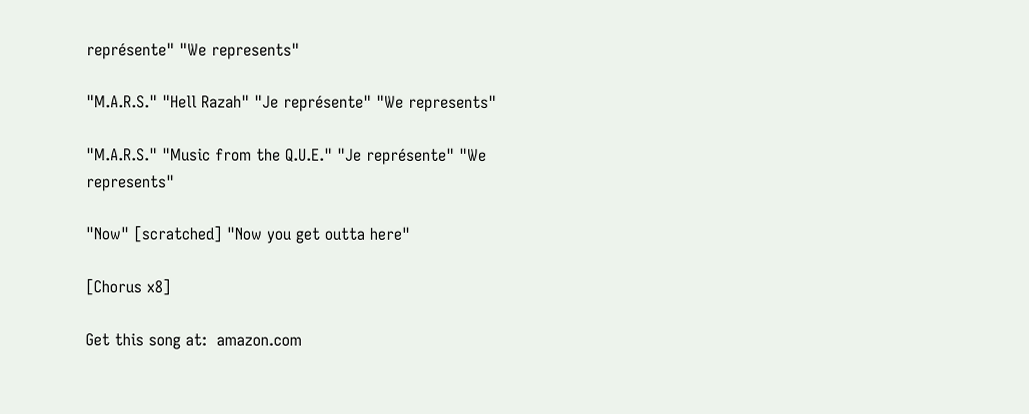représente" "We represents"

"M.A.R.S." "Hell Razah" "Je représente" "We represents"

"M.A.R.S." "Music from the Q.U.E." "Je représente" "We represents"

"Now" [scratched] "Now you get outta here"

[Chorus x8]

Get this song at:  amazon.com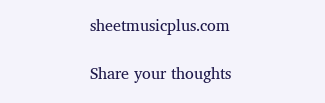sheetmusicplus.com

Share your thoughts